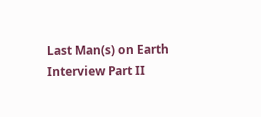Last Man(s) on Earth Interview Part II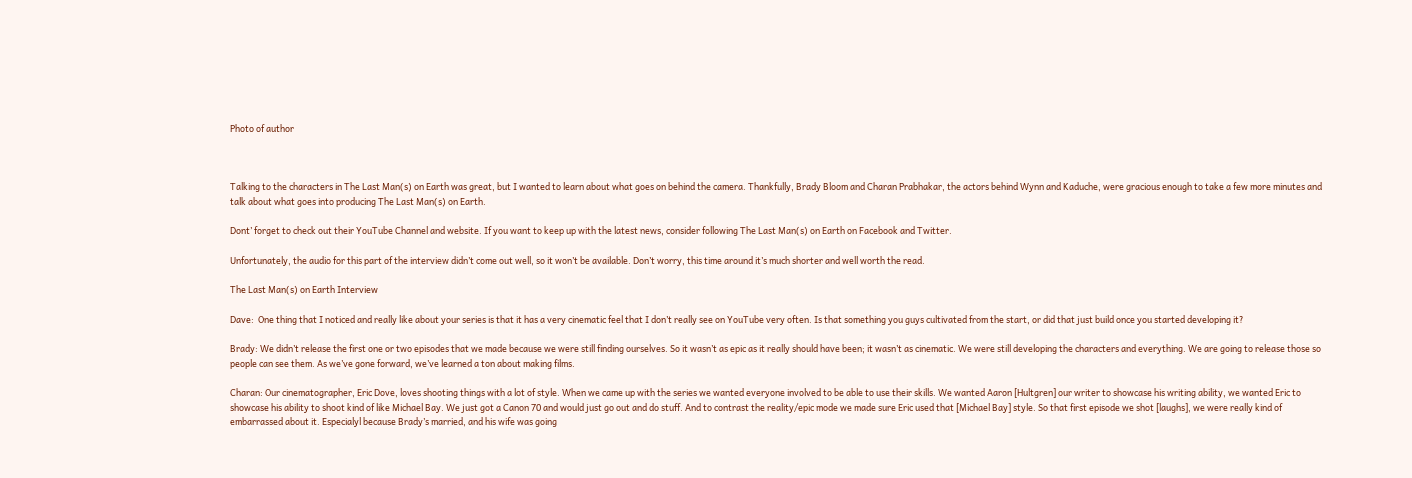Photo of author



Talking to the characters in The Last Man(s) on Earth was great, but I wanted to learn about what goes on behind the camera. Thankfully, Brady Bloom and Charan Prabhakar, the actors behind Wynn and Kaduche, were gracious enough to take a few more minutes and talk about what goes into producing The Last Man(s) on Earth.

Dont’ forget to check out their YouTube Channel and website. If you want to keep up with the latest news, consider following The Last Man(s) on Earth on Facebook and Twitter.

Unfortunately, the audio for this part of the interview didn’t come out well, so it won’t be available. Don’t worry, this time around it’s much shorter and well worth the read.

The Last Man(s) on Earth Interview

Dave:  One thing that I noticed and really like about your series is that it has a very cinematic feel that I don’t really see on YouTube very often. Is that something you guys cultivated from the start, or did that just build once you started developing it?

Brady: We didn’t release the first one or two episodes that we made because we were still finding ourselves. So it wasn’t as epic as it really should have been; it wasn’t as cinematic. We were still developing the characters and everything. We are going to release those so people can see them. As we’ve gone forward, we’ve learned a ton about making films.

Charan: Our cinematographer, Eric Dove, loves shooting things with a lot of style. When we came up with the series we wanted everyone involved to be able to use their skills. We wanted Aaron [Hultgren] our writer to showcase his writing ability, we wanted Eric to showcase his ability to shoot kind of like Michael Bay. We just got a Canon 70 and would just go out and do stuff. And to contrast the reality/epic mode we made sure Eric used that [Michael Bay] style. So that first episode we shot [laughs], we were really kind of embarrassed about it. Especialyl because Brady’s married, and his wife was going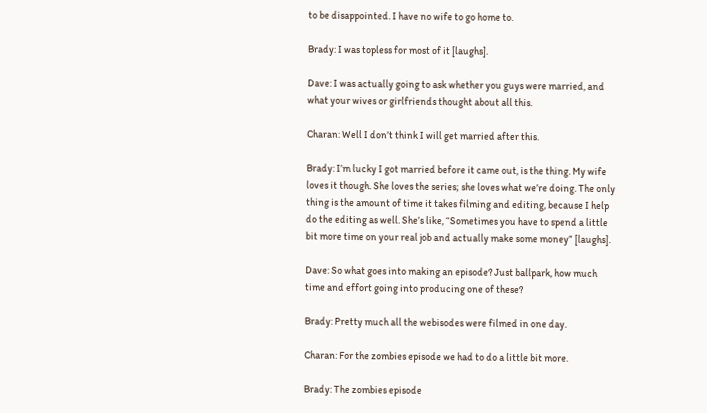to be disappointed. I have no wife to go home to.

Brady: I was topless for most of it [laughs].

Dave: I was actually going to ask whether you guys were married, and what your wives or girlfriends thought about all this.

Charan: Well I don’t think I will get married after this.

Brady: I’m lucky I got married before it came out, is the thing. My wife loves it though. She loves the series; she loves what we’re doing. The only thing is the amount of time it takes filming and editing, because I help do the editing as well. She’s like, “Sometimes you have to spend a little bit more time on your real job and actually make some money” [laughs].

Dave: So what goes into making an episode? Just ballpark, how much time and effort going into producing one of these?

Brady: Pretty much all the webisodes were filmed in one day.

Charan: For the zombies episode we had to do a little bit more.

Brady: The zombies episode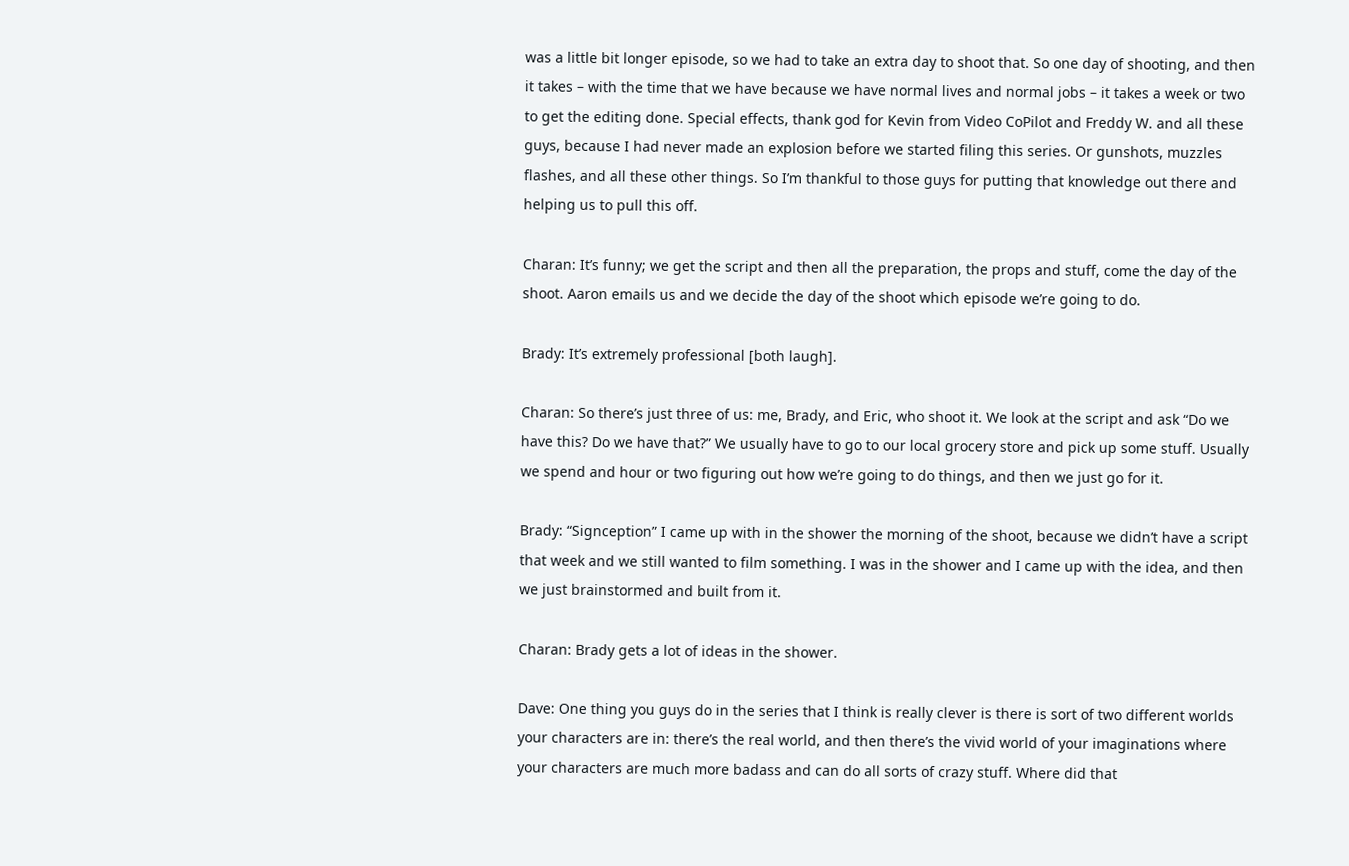was a little bit longer episode, so we had to take an extra day to shoot that. So one day of shooting, and then it takes – with the time that we have because we have normal lives and normal jobs – it takes a week or two to get the editing done. Special effects, thank god for Kevin from Video CoPilot and Freddy W. and all these guys, because I had never made an explosion before we started filing this series. Or gunshots, muzzles flashes, and all these other things. So I’m thankful to those guys for putting that knowledge out there and helping us to pull this off.

Charan: It’s funny; we get the script and then all the preparation, the props and stuff, come the day of the shoot. Aaron emails us and we decide the day of the shoot which episode we’re going to do.

Brady: It’s extremely professional [both laugh].

Charan: So there’s just three of us: me, Brady, and Eric, who shoot it. We look at the script and ask “Do we have this? Do we have that?” We usually have to go to our local grocery store and pick up some stuff. Usually we spend and hour or two figuring out how we’re going to do things, and then we just go for it.

Brady: “Signception” I came up with in the shower the morning of the shoot, because we didn’t have a script that week and we still wanted to film something. I was in the shower and I came up with the idea, and then we just brainstormed and built from it.

Charan: Brady gets a lot of ideas in the shower.

Dave: One thing you guys do in the series that I think is really clever is there is sort of two different worlds your characters are in: there’s the real world, and then there’s the vivid world of your imaginations where your characters are much more badass and can do all sorts of crazy stuff. Where did that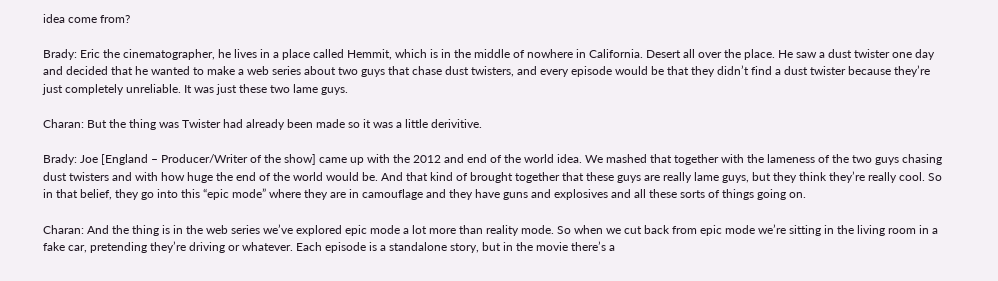idea come from?

Brady: Eric the cinematographer, he lives in a place called Hemmit, which is in the middle of nowhere in California. Desert all over the place. He saw a dust twister one day and decided that he wanted to make a web series about two guys that chase dust twisters, and every episode would be that they didn’t find a dust twister because they’re just completely unreliable. It was just these two lame guys.

Charan: But the thing was Twister had already been made so it was a little derivitive.

Brady: Joe [England – Producer/Writer of the show] came up with the 2012 and end of the world idea. We mashed that together with the lameness of the two guys chasing dust twisters and with how huge the end of the world would be. And that kind of brought together that these guys are really lame guys, but they think they’re really cool. So in that belief, they go into this “epic mode” where they are in camouflage and they have guns and explosives and all these sorts of things going on.

Charan: And the thing is in the web series we’ve explored epic mode a lot more than reality mode. So when we cut back from epic mode we’re sitting in the living room in a fake car, pretending they’re driving or whatever. Each episode is a standalone story, but in the movie there’s a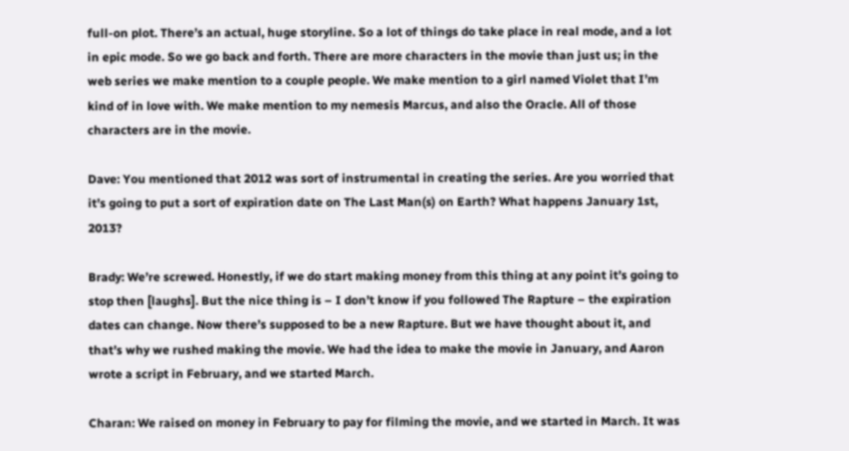full-on plot. There’s an actual, huge storyline. So a lot of things do take place in real mode, and a lot in epic mode. So we go back and forth. There are more characters in the movie than just us; in the web series we make mention to a couple people. We make mention to a girl named Violet that I’m kind of in love with. We make mention to my nemesis Marcus, and also the Oracle. All of those characters are in the movie.

Dave: You mentioned that 2012 was sort of instrumental in creating the series. Are you worried that it’s going to put a sort of expiration date on The Last Man(s) on Earth? What happens January 1st, 2013?

Brady: We’re screwed. Honestly, if we do start making money from this thing at any point it’s going to stop then [laughs]. But the nice thing is – I don’t know if you followed The Rapture – the expiration dates can change. Now there’s supposed to be a new Rapture. But we have thought about it, and that’s why we rushed making the movie. We had the idea to make the movie in January, and Aaron wrote a script in February, and we started March.

Charan: We raised on money in February to pay for filming the movie, and we started in March. It was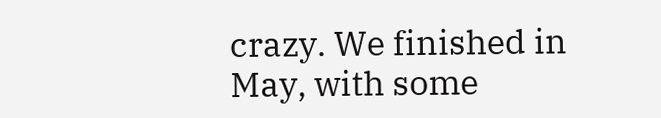crazy. We finished in May, with some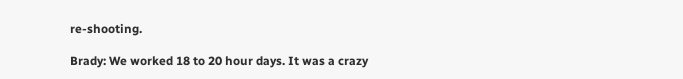re-shooting.

Brady: We worked 18 to 20 hour days. It was a crazy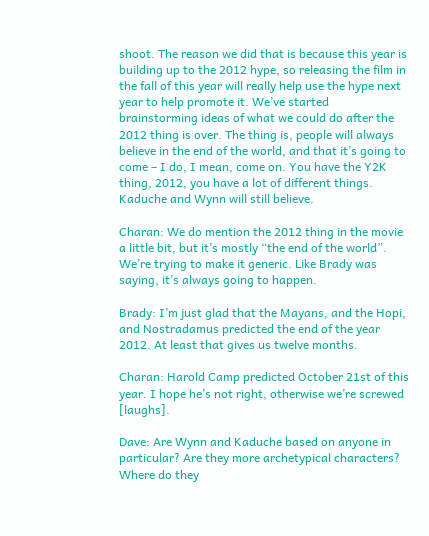shoot. The reason we did that is because this year is building up to the 2012 hype, so releasing the film in the fall of this year will really help use the hype next year to help promote it. We’ve started brainstorming ideas of what we could do after the 2012 thing is over. The thing is, people will always believe in the end of the world, and that it’s going to come – I do, I mean, come on. You have the Y2K thing, 2012, you have a lot of different things. Kaduche and Wynn will still believe.

Charan: We do mention the 2012 thing in the movie a little bit, but it’s mostly “the end of the world”. We’re trying to make it generic. Like Brady was saying, it’s always going to happen.

Brady: I’m just glad that the Mayans, and the Hopi, and Nostradamus predicted the end of the year 2012. At least that gives us twelve months.

Charan: Harold Camp predicted October 21st of this year. I hope he’s not right, otherwise we’re screwed [laughs].

Dave: Are Wynn and Kaduche based on anyone in particular? Are they more archetypical characters? Where do they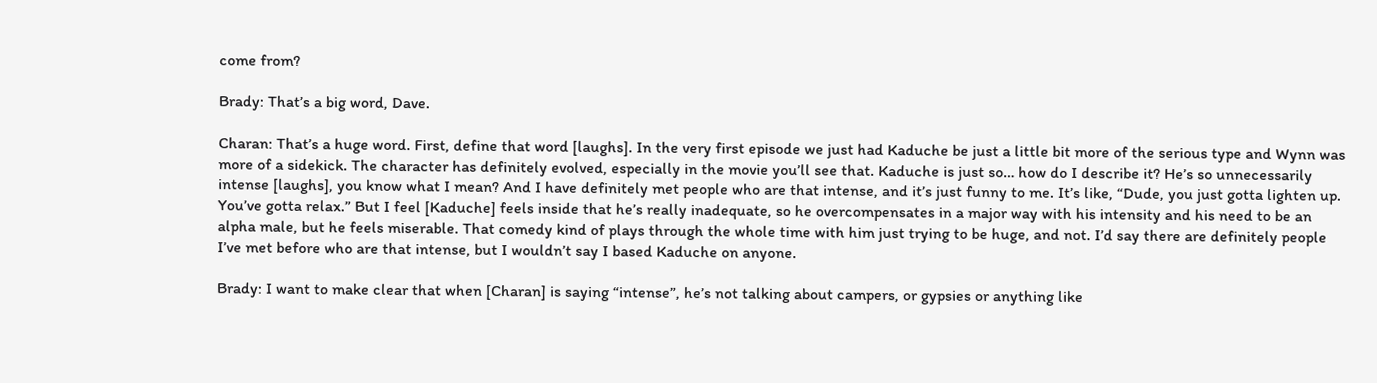come from?

Brady: That’s a big word, Dave.

Charan: That’s a huge word. First, define that word [laughs]. In the very first episode we just had Kaduche be just a little bit more of the serious type and Wynn was more of a sidekick. The character has definitely evolved, especially in the movie you’ll see that. Kaduche is just so… how do I describe it? He’s so unnecessarily intense [laughs], you know what I mean? And I have definitely met people who are that intense, and it’s just funny to me. It’s like, “Dude, you just gotta lighten up. You’ve gotta relax.” But I feel [Kaduche] feels inside that he’s really inadequate, so he overcompensates in a major way with his intensity and his need to be an alpha male, but he feels miserable. That comedy kind of plays through the whole time with him just trying to be huge, and not. I’d say there are definitely people I’ve met before who are that intense, but I wouldn’t say I based Kaduche on anyone.

Brady: I want to make clear that when [Charan] is saying “intense”, he’s not talking about campers, or gypsies or anything like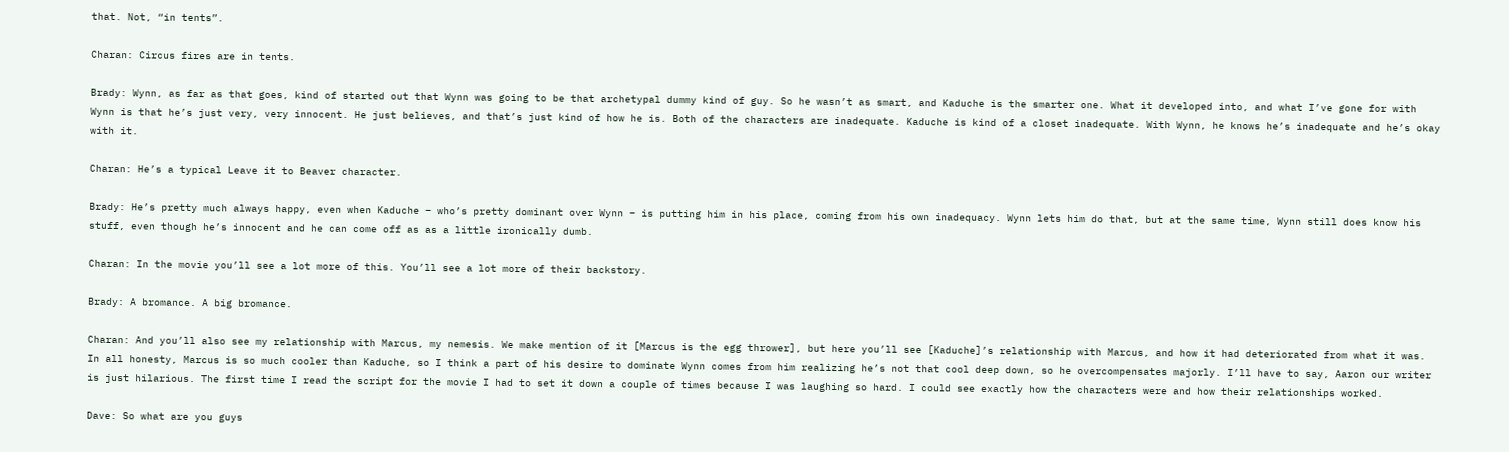that. Not, “in tents”.

Charan: Circus fires are in tents.

Brady: Wynn, as far as that goes, kind of started out that Wynn was going to be that archetypal dummy kind of guy. So he wasn’t as smart, and Kaduche is the smarter one. What it developed into, and what I’ve gone for with Wynn is that he’s just very, very innocent. He just believes, and that’s just kind of how he is. Both of the characters are inadequate. Kaduche is kind of a closet inadequate. With Wynn, he knows he’s inadequate and he’s okay with it.

Charan: He’s a typical Leave it to Beaver character.

Brady: He’s pretty much always happy, even when Kaduche – who’s pretty dominant over Wynn – is putting him in his place, coming from his own inadequacy. Wynn lets him do that, but at the same time, Wynn still does know his stuff, even though he’s innocent and he can come off as as a little ironically dumb.

Charan: In the movie you’ll see a lot more of this. You’ll see a lot more of their backstory.

Brady: A bromance. A big bromance.

Charan: And you’ll also see my relationship with Marcus, my nemesis. We make mention of it [Marcus is the egg thrower], but here you’ll see [Kaduche]’s relationship with Marcus, and how it had deteriorated from what it was. In all honesty, Marcus is so much cooler than Kaduche, so I think a part of his desire to dominate Wynn comes from him realizing he’s not that cool deep down, so he overcompensates majorly. I’ll have to say, Aaron our writer is just hilarious. The first time I read the script for the movie I had to set it down a couple of times because I was laughing so hard. I could see exactly how the characters were and how their relationships worked.

Dave: So what are you guys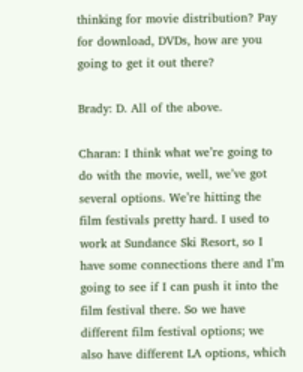thinking for movie distribution? Pay for download, DVDs, how are you going to get it out there?

Brady: D. All of the above.

Charan: I think what we’re going to do with the movie, well, we’ve got several options. We’re hitting the film festivals pretty hard. I used to work at Sundance Ski Resort, so I have some connections there and I’m going to see if I can push it into the film festival there. So we have different film festival options; we also have different LA options, which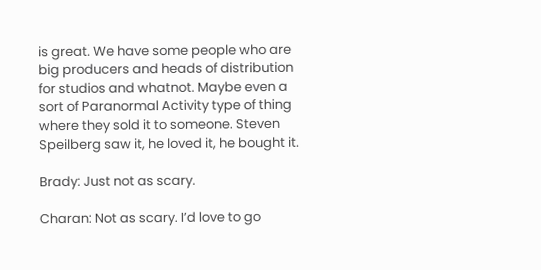is great. We have some people who are big producers and heads of distribution for studios and whatnot. Maybe even a sort of Paranormal Activity type of thing where they sold it to someone. Steven Speilberg saw it, he loved it, he bought it.

Brady: Just not as scary.

Charan: Not as scary. I’d love to go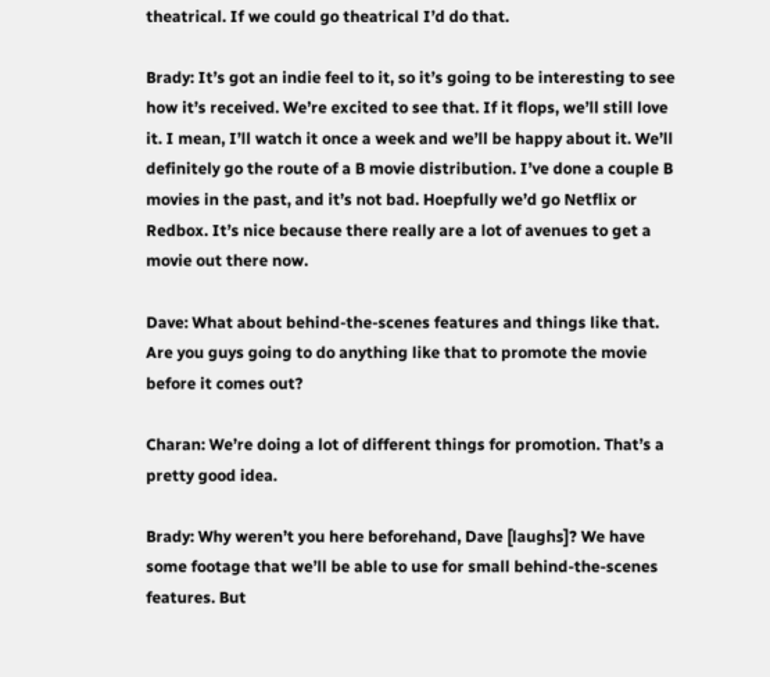theatrical. If we could go theatrical I’d do that.

Brady: It’s got an indie feel to it, so it’s going to be interesting to see how it’s received. We’re excited to see that. If it flops, we’ll still love it. I mean, I’ll watch it once a week and we’ll be happy about it. We’ll definitely go the route of a B movie distribution. I’ve done a couple B movies in the past, and it’s not bad. Hoepfully we’d go Netflix or Redbox. It’s nice because there really are a lot of avenues to get a movie out there now.

Dave: What about behind-the-scenes features and things like that. Are you guys going to do anything like that to promote the movie before it comes out?

Charan: We’re doing a lot of different things for promotion. That’s a pretty good idea.

Brady: Why weren’t you here beforehand, Dave [laughs]? We have some footage that we’ll be able to use for small behind-the-scenes features. But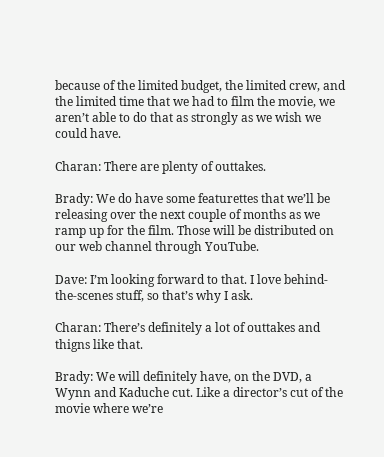because of the limited budget, the limited crew, and the limited time that we had to film the movie, we aren’t able to do that as strongly as we wish we could have.

Charan: There are plenty of outtakes.

Brady: We do have some featurettes that we’ll be releasing over the next couple of months as we ramp up for the film. Those will be distributed on our web channel through YouTube.

Dave: I’m looking forward to that. I love behind-the-scenes stuff, so that’s why I ask.

Charan: There’s definitely a lot of outtakes and thigns like that.

Brady: We will definitely have, on the DVD, a Wynn and Kaduche cut. Like a director’s cut of the movie where we’re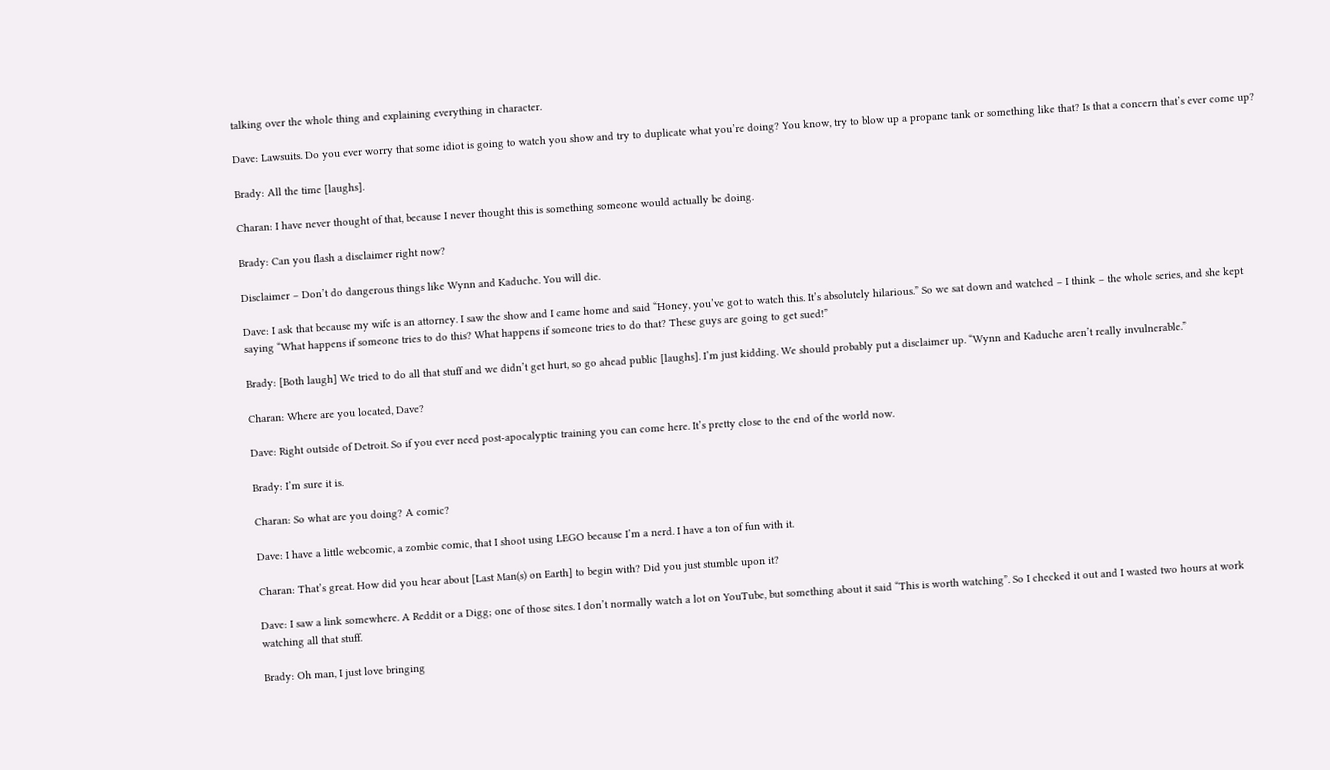talking over the whole thing and explaining everything in character.

Dave: Lawsuits. Do you ever worry that some idiot is going to watch you show and try to duplicate what you’re doing? You know, try to blow up a propane tank or something like that? Is that a concern that’s ever come up?

Brady: All the time [laughs].

Charan: I have never thought of that, because I never thought this is something someone would actually be doing.

Brady: Can you flash a disclaimer right now?

Disclaimer – Don’t do dangerous things like Wynn and Kaduche. You will die.

Dave: I ask that because my wife is an attorney. I saw the show and I came home and said “Honey, you’ve got to watch this. It’s absolutely hilarious.” So we sat down and watched – I think – the whole series, and she kept saying “What happens if someone tries to do this? What happens if someone tries to do that? These guys are going to get sued!”

Brady: [Both laugh] We tried to do all that stuff and we didn’t get hurt, so go ahead public [laughs]. I’m just kidding. We should probably put a disclaimer up. “Wynn and Kaduche aren’t really invulnerable.”

Charan: Where are you located, Dave?

Dave: Right outside of Detroit. So if you ever need post-apocalyptic training you can come here. It’s pretty close to the end of the world now.

Brady: I’m sure it is.

Charan: So what are you doing? A comic?

Dave: I have a little webcomic, a zombie comic, that I shoot using LEGO because I’m a nerd. I have a ton of fun with it.

Charan: That’s great. How did you hear about [Last Man(s) on Earth] to begin with? Did you just stumble upon it?

Dave: I saw a link somewhere. A Reddit or a Digg; one of those sites. I don’t normally watch a lot on YouTube, but something about it said “This is worth watching”. So I checked it out and I wasted two hours at work watching all that stuff.

Brady: Oh man, I just love bringing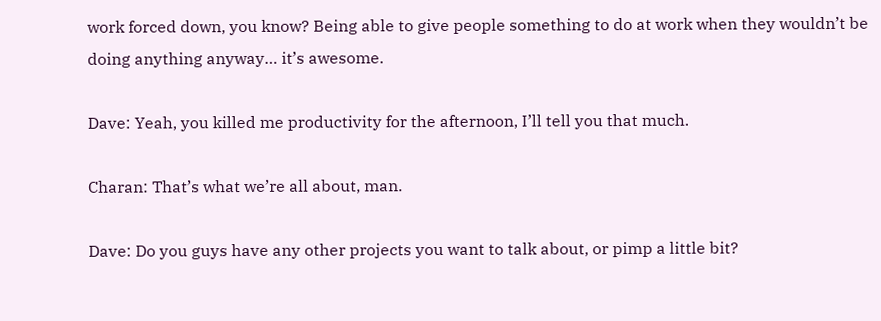work forced down, you know? Being able to give people something to do at work when they wouldn’t be doing anything anyway… it’s awesome.

Dave: Yeah, you killed me productivity for the afternoon, I’ll tell you that much.

Charan: That’s what we’re all about, man.

Dave: Do you guys have any other projects you want to talk about, or pimp a little bit?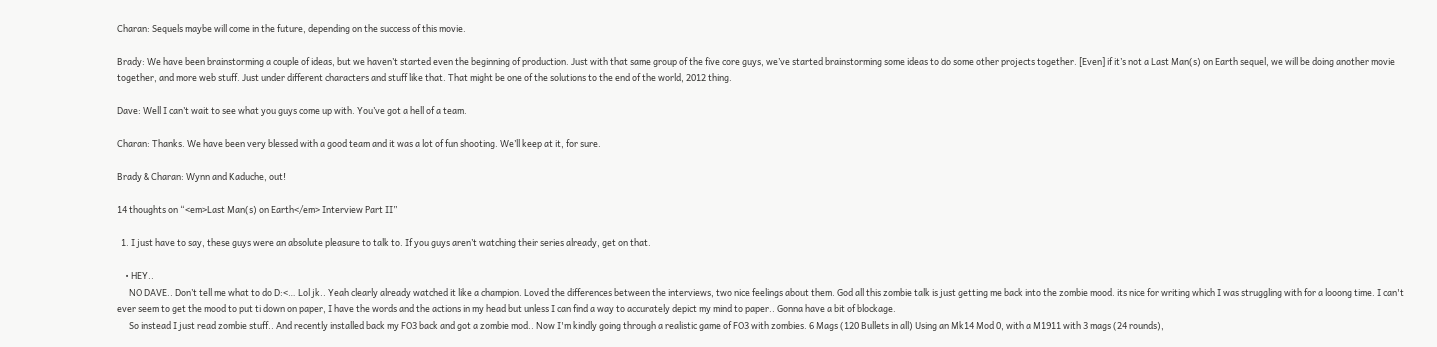Charan: Sequels maybe will come in the future, depending on the success of this movie.

Brady: We have been brainstorming a couple of ideas, but we haven’t started even the beginning of production. Just with that same group of the five core guys, we’ve started brainstorming some ideas to do some other projects together. [Even] if it’s not a Last Man(s) on Earth sequel, we will be doing another movie together, and more web stuff. Just under different characters and stuff like that. That might be one of the solutions to the end of the world, 2012 thing.

Dave: Well I can’t wait to see what you guys come up with. You’ve got a hell of a team.

Charan: Thanks. We have been very blessed with a good team and it was a lot of fun shooting. We’ll keep at it, for sure.

Brady & Charan: Wynn and Kaduche, out!

14 thoughts on “<em>Last Man(s) on Earth</em> Interview Part II”

  1. I just have to say, these guys were an absolute pleasure to talk to. If you guys aren’t watching their series already, get on that.

    • HEY..
      NO DAVE.. Don’t tell me what to do D:<… Lol jk.. Yeah clearly already watched it like a champion. Loved the differences between the interviews, two nice feelings about them. God all this zombie talk is just getting me back into the zombie mood. its nice for writing which I was struggling with for a looong time. I can't ever seem to get the mood to put ti down on paper, I have the words and the actions in my head but unless I can find a way to accurately depict my mind to paper.. Gonna have a bit of blockage.
      So instead I just read zombie stuff.. And recently installed back my FO3 back and got a zombie mod.. Now I'm kindly going through a realistic game of FO3 with zombies. 6 Mags (120 Bullets in all) Using an Mk14 Mod 0, with a M1911 with 3 mags (24 rounds),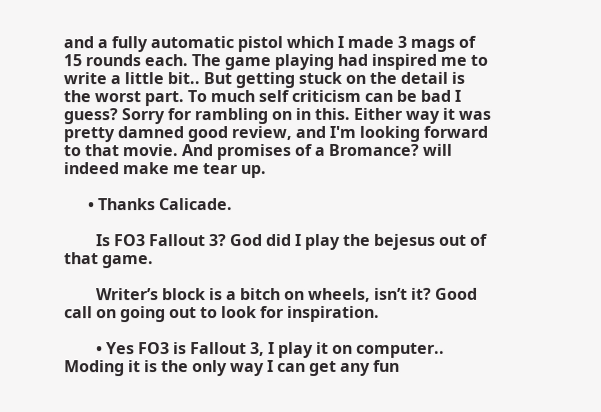and a fully automatic pistol which I made 3 mags of 15 rounds each. The game playing had inspired me to write a little bit.. But getting stuck on the detail is the worst part. To much self criticism can be bad I guess? Sorry for rambling on in this. Either way it was pretty damned good review, and I'm looking forward to that movie. And promises of a Bromance? will indeed make me tear up.

      • Thanks Calicade.

        Is FO3 Fallout 3? God did I play the bejesus out of that game.

        Writer’s block is a bitch on wheels, isn’t it? Good call on going out to look for inspiration.

        • Yes FO3 is Fallout 3, I play it on computer.. Moding it is the only way I can get any fun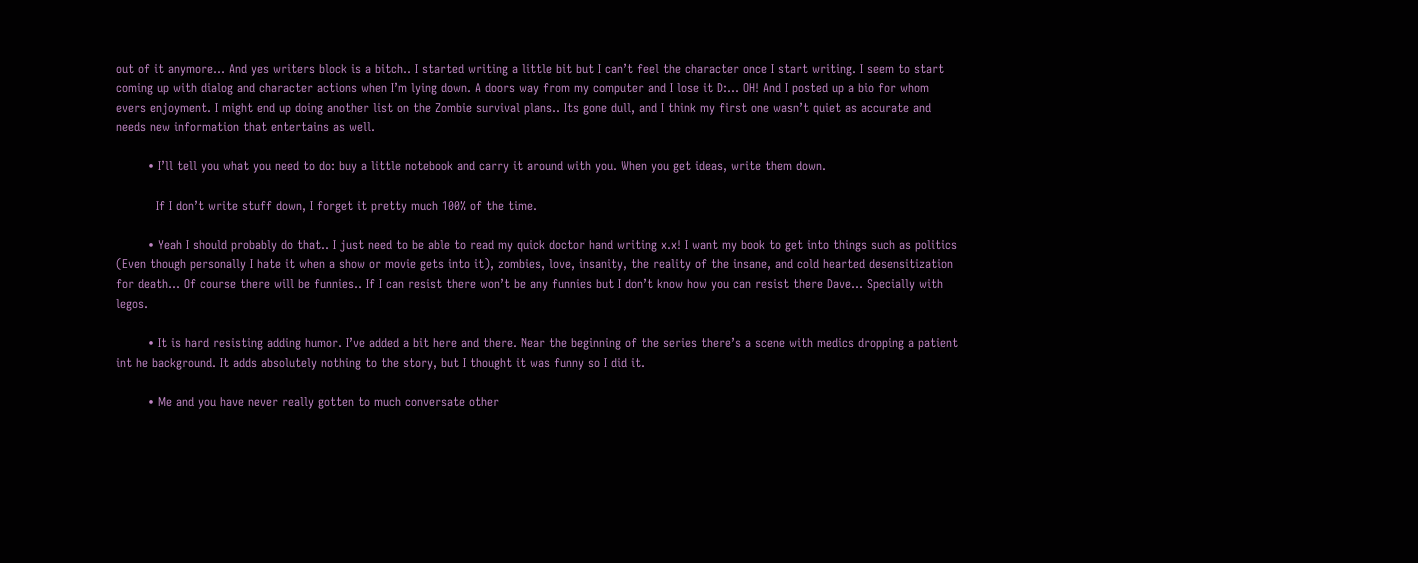out of it anymore… And yes writers block is a bitch.. I started writing a little bit but I can’t feel the character once I start writing. I seem to start coming up with dialog and character actions when I’m lying down. A doors way from my computer and I lose it D:… OH! And I posted up a bio for whom evers enjoyment. I might end up doing another list on the Zombie survival plans.. Its gone dull, and I think my first one wasn’t quiet as accurate and needs new information that entertains as well.

        • I’ll tell you what you need to do: buy a little notebook and carry it around with you. When you get ideas, write them down.

          If I don’t write stuff down, I forget it pretty much 100% of the time.

        • Yeah I should probably do that.. I just need to be able to read my quick doctor hand writing x.x! I want my book to get into things such as politics (Even though personally I hate it when a show or movie gets into it), zombies, love, insanity, the reality of the insane, and cold hearted desensitization for death… Of course there will be funnies.. If I can resist there won’t be any funnies but I don’t know how you can resist there Dave… Specially with legos.

        • It is hard resisting adding humor. I’ve added a bit here and there. Near the beginning of the series there’s a scene with medics dropping a patient int he background. It adds absolutely nothing to the story, but I thought it was funny so I did it.

        • Me and you have never really gotten to much conversate other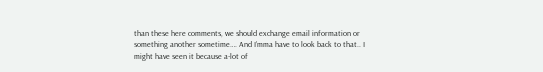than these here comments, we should exchange email information or something another sometime…. And I’mma have to look back to that.. I might have seen it because a-lot of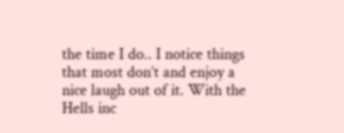the time I do.. I notice things that most don’t and enjoy a nice laugh out of it. With the Hells inc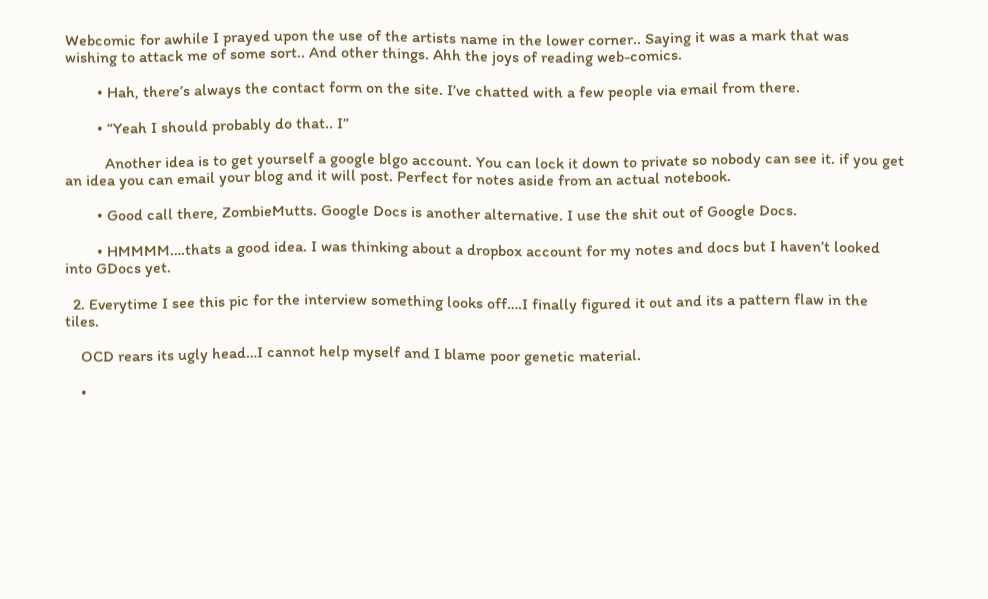Webcomic for awhile I prayed upon the use of the artists name in the lower corner.. Saying it was a mark that was wishing to attack me of some sort.. And other things. Ahh the joys of reading web-comics.

        • Hah, there’s always the contact form on the site. I’ve chatted with a few people via email from there.

        • “Yeah I should probably do that.. I”

          Another idea is to get yourself a google blgo account. You can lock it down to private so nobody can see it. if you get an idea you can email your blog and it will post. Perfect for notes aside from an actual notebook.

        • Good call there, ZombieMutts. Google Docs is another alternative. I use the shit out of Google Docs.

        • HMMMM….thats a good idea. I was thinking about a dropbox account for my notes and docs but I haven’t looked into GDocs yet.

  2. Everytime I see this pic for the interview something looks off….I finally figured it out and its a pattern flaw in the tiles.

    OCD rears its ugly head…I cannot help myself and I blame poor genetic material.

    •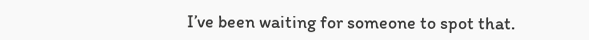I’ve been waiting for someone to spot that.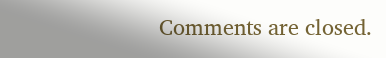Comments are closed.